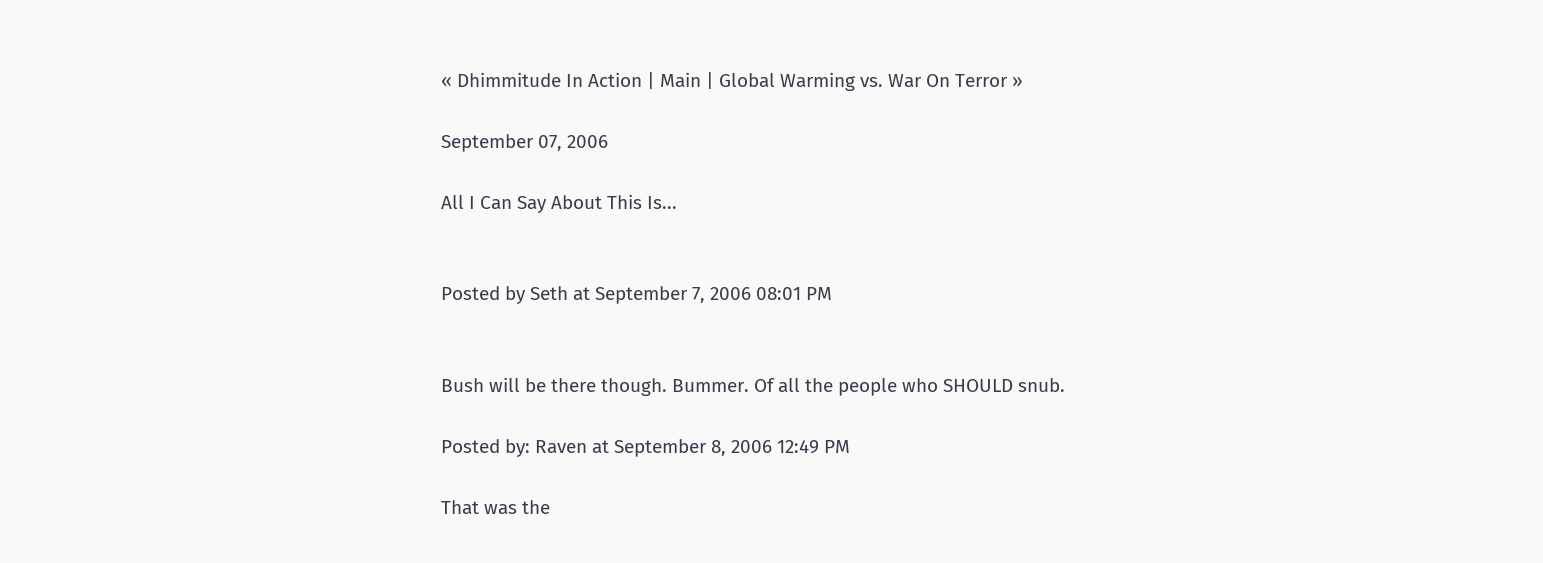« Dhimmitude In Action | Main | Global Warming vs. War On Terror »

September 07, 2006

All I Can Say About This Is...


Posted by Seth at September 7, 2006 08:01 PM


Bush will be there though. Bummer. Of all the people who SHOULD snub.

Posted by: Raven at September 8, 2006 12:49 PM

That was the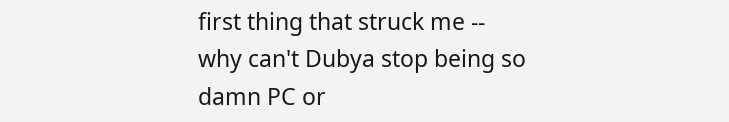first thing that struck me -- why can't Dubya stop being so damn PC or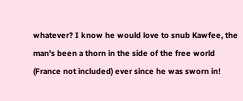whatever? I know he would love to snub Kawfee, the man's been a thorn in the side of the free world (France not included) ever since he was sworn in!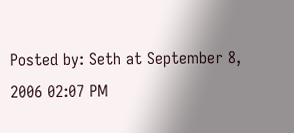Posted by: Seth at September 8, 2006 02:07 PM